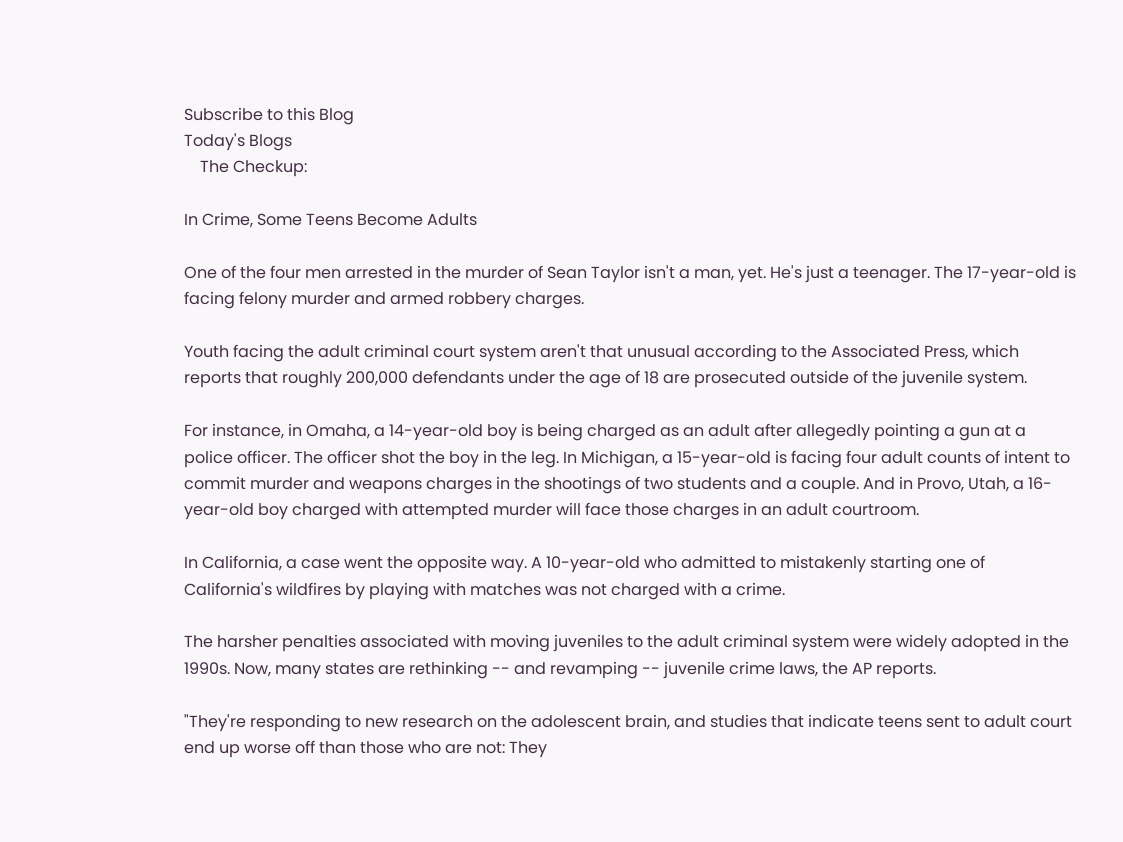Subscribe to this Blog
Today's Blogs
    The Checkup:

In Crime, Some Teens Become Adults

One of the four men arrested in the murder of Sean Taylor isn't a man, yet. He's just a teenager. The 17-year-old is facing felony murder and armed robbery charges.

Youth facing the adult criminal court system aren't that unusual according to the Associated Press, which reports that roughly 200,000 defendants under the age of 18 are prosecuted outside of the juvenile system.

For instance, in Omaha, a 14-year-old boy is being charged as an adult after allegedly pointing a gun at a police officer. The officer shot the boy in the leg. In Michigan, a 15-year-old is facing four adult counts of intent to commit murder and weapons charges in the shootings of two students and a couple. And in Provo, Utah, a 16-year-old boy charged with attempted murder will face those charges in an adult courtroom.

In California, a case went the opposite way. A 10-year-old who admitted to mistakenly starting one of California's wildfires by playing with matches was not charged with a crime.

The harsher penalties associated with moving juveniles to the adult criminal system were widely adopted in the 1990s. Now, many states are rethinking -- and revamping -- juvenile crime laws, the AP reports.

"They're responding to new research on the adolescent brain, and studies that indicate teens sent to adult court end up worse off than those who are not: They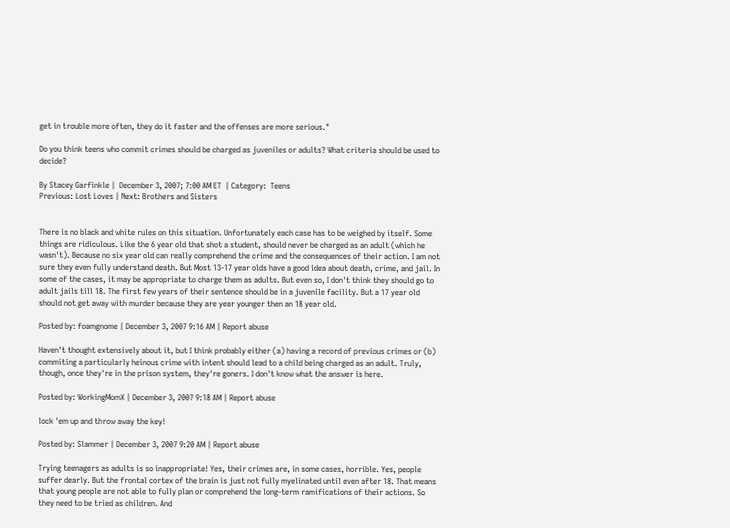get in trouble more often, they do it faster and the offenses are more serious."

Do you think teens who commit crimes should be charged as juveniles or adults? What criteria should be used to decide?

By Stacey Garfinkle |  December 3, 2007; 7:00 AM ET  | Category:  Teens
Previous: Lost Loves | Next: Brothers and Sisters


There is no black and white rules on this situation. Unfortunately each case has to be weighed by itself. Some things are ridiculous. Like the 6 year old that shot a student, should never be charged as an adult (which he wasn't). Because no six year old can really comprehend the crime and the consequences of their action. I am not sure they even fully understand death. But Most 13-17 year olds have a good idea about death, crime, and jail. In some of the cases, it may be appropriate to charge them as adults. But even so, I don't think they should go to adult jails till 18. The first few years of their sentence should be in a juvenile facility. But a 17 year old should not get away with murder because they are year younger then an 18 year old.

Posted by: foamgnome | December 3, 2007 9:16 AM | Report abuse

Haven't thought extensively about it, but I think probably either (a) having a record of previous crimes or (b) commiting a particularly heinous crime with intent should lead to a child being charged as an adult. Truly, though, once they're in the prison system, they're goners. I don't know what the answer is here.

Posted by: WorkingMomX | December 3, 2007 9:18 AM | Report abuse

lock 'em up and throw away the key!

Posted by: Slammer | December 3, 2007 9:20 AM | Report abuse

Trying teenagers as adults is so inappropriate! Yes, their crimes are, in some cases, horrible. Yes, people suffer dearly. But the frontal cortex of the brain is just not fully myelinated until even after 18. That means that young people are not able to fully plan or comprehend the long-term ramifications of their actions. So they need to be tried as children. And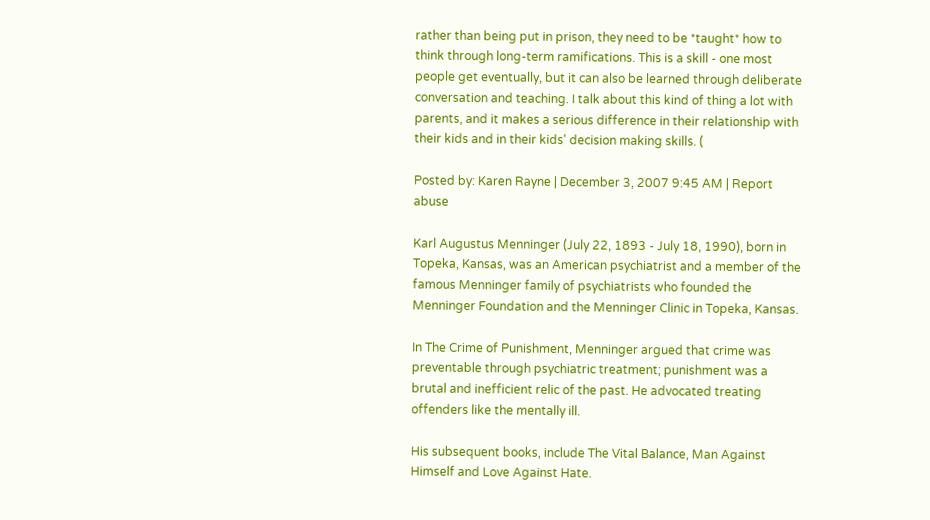rather than being put in prison, they need to be *taught* how to think through long-term ramifications. This is a skill - one most people get eventually, but it can also be learned through deliberate conversation and teaching. I talk about this kind of thing a lot with parents, and it makes a serious difference in their relationship with their kids and in their kids' decision making skills. (

Posted by: Karen Rayne | December 3, 2007 9:45 AM | Report abuse

Karl Augustus Menninger (July 22, 1893 - July 18, 1990), born in Topeka, Kansas, was an American psychiatrist and a member of the famous Menninger family of psychiatrists who founded the Menninger Foundation and the Menninger Clinic in Topeka, Kansas.

In The Crime of Punishment, Menninger argued that crime was preventable through psychiatric treatment; punishment was a brutal and inefficient relic of the past. He advocated treating offenders like the mentally ill.

His subsequent books, include The Vital Balance, Man Against Himself and Love Against Hate.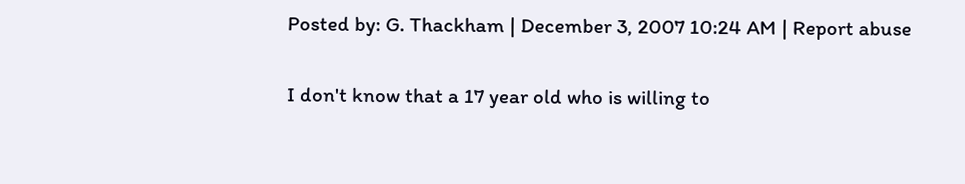Posted by: G. Thackham | December 3, 2007 10:24 AM | Report abuse

I don't know that a 17 year old who is willing to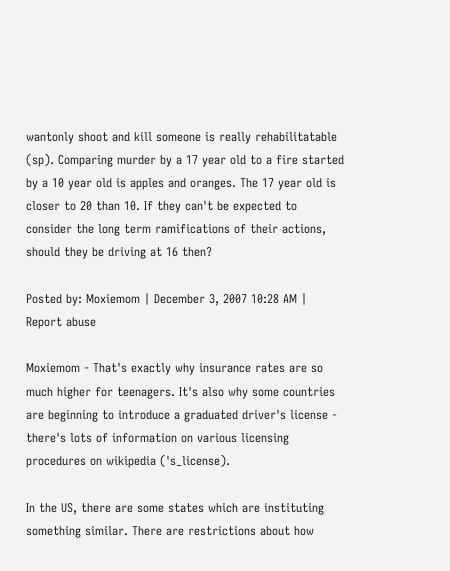wantonly shoot and kill someone is really rehabilitatable (sp). Comparing murder by a 17 year old to a fire started by a 10 year old is apples and oranges. The 17 year old is closer to 20 than 10. If they can't be expected to consider the long term ramifications of their actions, should they be driving at 16 then?

Posted by: Moxiemom | December 3, 2007 10:28 AM | Report abuse

Moxiemom - That's exactly why insurance rates are so much higher for teenagers. It's also why some countries are beginning to introduce a graduated driver's license - there's lots of information on various licensing procedures on wikipedia ('s_license).

In the US, there are some states which are instituting something similar. There are restrictions about how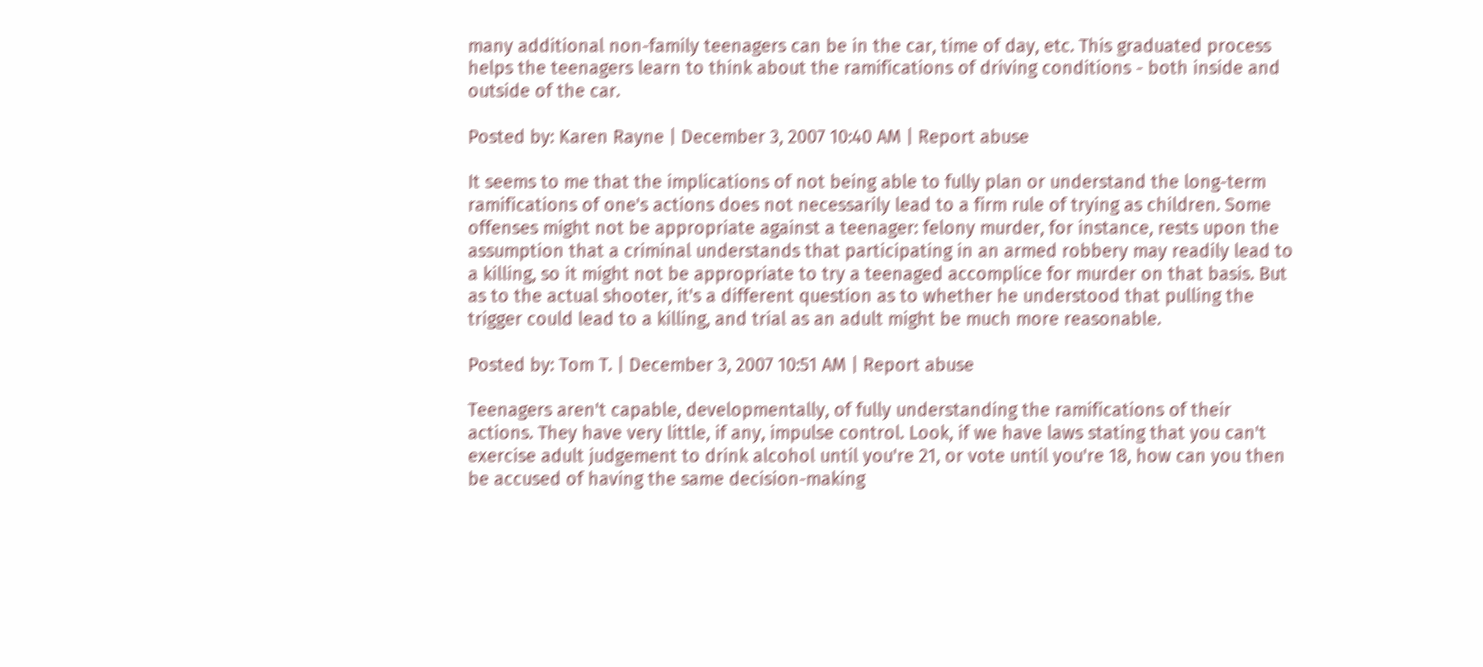many additional non-family teenagers can be in the car, time of day, etc. This graduated process helps the teenagers learn to think about the ramifications of driving conditions - both inside and outside of the car.

Posted by: Karen Rayne | December 3, 2007 10:40 AM | Report abuse

It seems to me that the implications of not being able to fully plan or understand the long-term ramifications of one's actions does not necessarily lead to a firm rule of trying as children. Some offenses might not be appropriate against a teenager: felony murder, for instance, rests upon the assumption that a criminal understands that participating in an armed robbery may readily lead to a killing, so it might not be appropriate to try a teenaged accomplice for murder on that basis. But as to the actual shooter, it's a different question as to whether he understood that pulling the trigger could lead to a killing, and trial as an adult might be much more reasonable.

Posted by: Tom T. | December 3, 2007 10:51 AM | Report abuse

Teenagers aren't capable, developmentally, of fully understanding the ramifications of their actions. They have very little, if any, impulse control. Look, if we have laws stating that you can't exercise adult judgement to drink alcohol until you're 21, or vote until you're 18, how can you then be accused of having the same decision-making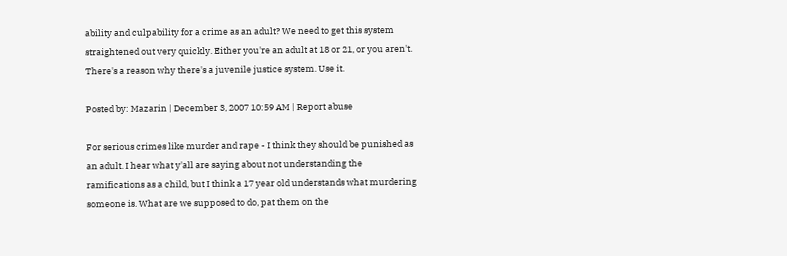ability and culpability for a crime as an adult? We need to get this system straightened out very quickly. Either you're an adult at 18 or 21, or you aren't. There's a reason why there's a juvenile justice system. Use it.

Posted by: Mazarin | December 3, 2007 10:59 AM | Report abuse

For serious crimes like murder and rape - I think they should be punished as an adult. I hear what y'all are saying about not understanding the ramifications as a child, but I think a 17 year old understands what murdering someone is. What are we supposed to do, pat them on the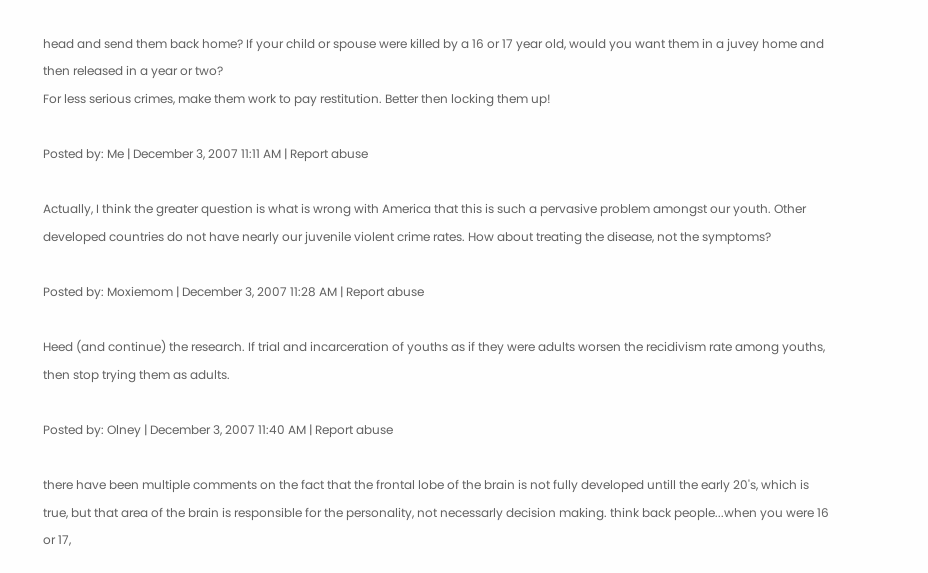head and send them back home? If your child or spouse were killed by a 16 or 17 year old, would you want them in a juvey home and then released in a year or two?
For less serious crimes, make them work to pay restitution. Better then locking them up!

Posted by: Me | December 3, 2007 11:11 AM | Report abuse

Actually, I think the greater question is what is wrong with America that this is such a pervasive problem amongst our youth. Other developed countries do not have nearly our juvenile violent crime rates. How about treating the disease, not the symptoms?

Posted by: Moxiemom | December 3, 2007 11:28 AM | Report abuse

Heed (and continue) the research. If trial and incarceration of youths as if they were adults worsen the recidivism rate among youths, then stop trying them as adults.

Posted by: Olney | December 3, 2007 11:40 AM | Report abuse

there have been multiple comments on the fact that the frontal lobe of the brain is not fully developed untill the early 20's, which is true, but that area of the brain is responsible for the personality, not necessarly decision making. think back people...when you were 16 or 17,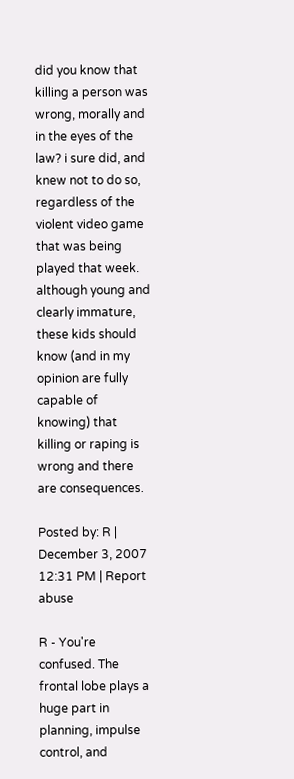did you know that killing a person was wrong, morally and in the eyes of the law? i sure did, and knew not to do so, regardless of the violent video game that was being played that week. although young and clearly immature, these kids should know (and in my opinion are fully capable of knowing) that killing or raping is wrong and there are consequences.

Posted by: R | December 3, 2007 12:31 PM | Report abuse

R - You're confused. The frontal lobe plays a huge part in planning, impulse control, and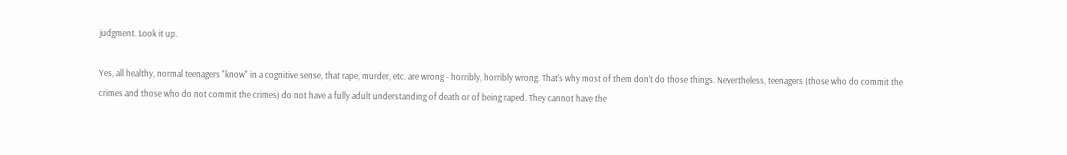judgment. Look it up.

Yes, all healthy, normal teenagers "know" in a cognitive sense, that rape, murder, etc. are wrong - horribly, horribly wrong. That's why most of them don't do those things. Nevertheless, teenagers (those who do commit the crimes and those who do not commit the crimes) do not have a fully adult understanding of death or of being raped. They cannot have the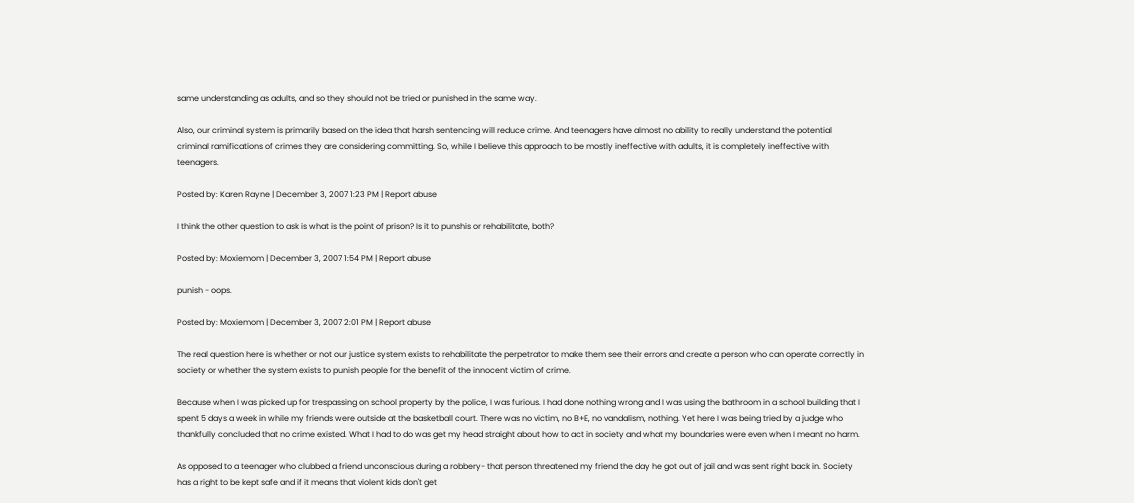same understanding as adults, and so they should not be tried or punished in the same way.

Also, our criminal system is primarily based on the idea that harsh sentencing will reduce crime. And teenagers have almost no ability to really understand the potential criminal ramifications of crimes they are considering committing. So, while I believe this approach to be mostly ineffective with adults, it is completely ineffective with teenagers.

Posted by: Karen Rayne | December 3, 2007 1:23 PM | Report abuse

I think the other question to ask is what is the point of prison? Is it to punshis or rehabilitate, both?

Posted by: Moxiemom | December 3, 2007 1:54 PM | Report abuse

punish - oops.

Posted by: Moxiemom | December 3, 2007 2:01 PM | Report abuse

The real question here is whether or not our justice system exists to rehabilitate the perpetrator to make them see their errors and create a person who can operate correctly in society or whether the system exists to punish people for the benefit of the innocent victim of crime.

Because when I was picked up for trespassing on school property by the police, I was furious. I had done nothing wrong and I was using the bathroom in a school building that I spent 5 days a week in while my friends were outside at the basketball court. There was no victim, no B+E, no vandalism, nothing. Yet here I was being tried by a judge who thankfully concluded that no crime existed. What I had to do was get my head straight about how to act in society and what my boundaries were even when I meant no harm.

As opposed to a teenager who clubbed a friend unconscious during a robbery- that person threatened my friend the day he got out of jail and was sent right back in. Society has a right to be kept safe and if it means that violent kids don't get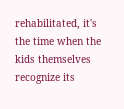rehabilitated, it's the time when the kids themselves recognize its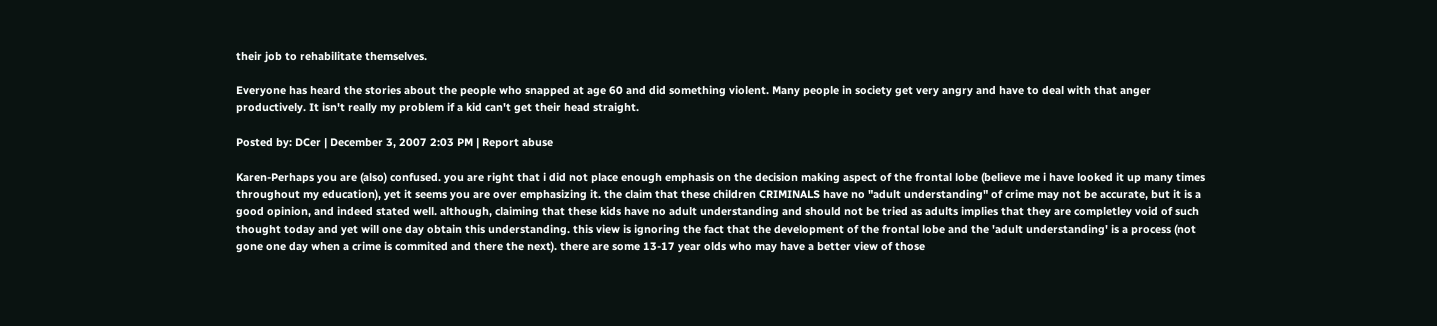their job to rehabilitate themselves.

Everyone has heard the stories about the people who snapped at age 60 and did something violent. Many people in society get very angry and have to deal with that anger productively. It isn't really my problem if a kid can't get their head straight.

Posted by: DCer | December 3, 2007 2:03 PM | Report abuse

Karen-Perhaps you are (also) confused. you are right that i did not place enough emphasis on the decision making aspect of the frontal lobe (believe me i have looked it up many times throughout my education), yet it seems you are over emphasizing it. the claim that these children CRIMINALS have no "adult understanding" of crime may not be accurate, but it is a good opinion, and indeed stated well. although, claiming that these kids have no adult understanding and should not be tried as adults implies that they are completley void of such thought today and yet will one day obtain this understanding. this view is ignoring the fact that the development of the frontal lobe and the 'adult understanding' is a process (not gone one day when a crime is commited and there the next). there are some 13-17 year olds who may have a better view of those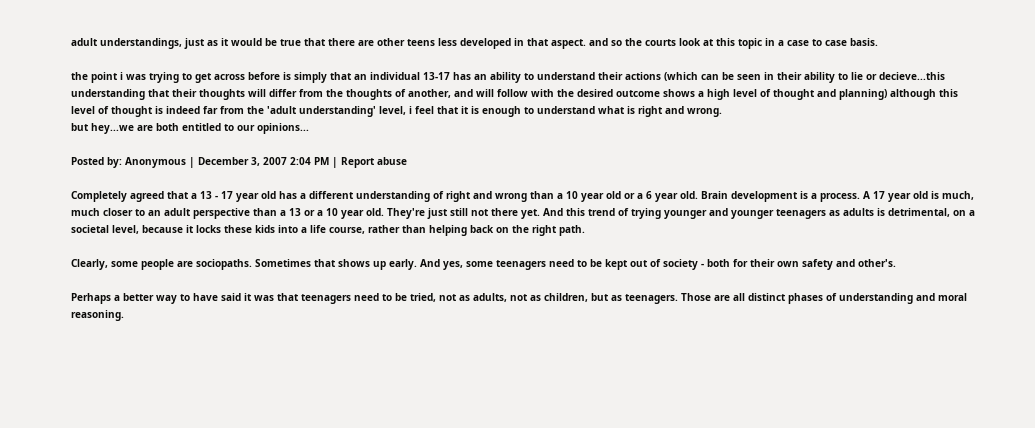adult understandings, just as it would be true that there are other teens less developed in that aspect. and so the courts look at this topic in a case to case basis.

the point i was trying to get across before is simply that an individual 13-17 has an ability to understand their actions (which can be seen in their ability to lie or decieve...this understanding that their thoughts will differ from the thoughts of another, and will follow with the desired outcome shows a high level of thought and planning) although this level of thought is indeed far from the 'adult understanding' level, i feel that it is enough to understand what is right and wrong.
but hey...we are both entitled to our opinions...

Posted by: Anonymous | December 3, 2007 2:04 PM | Report abuse

Completely agreed that a 13 - 17 year old has a different understanding of right and wrong than a 10 year old or a 6 year old. Brain development is a process. A 17 year old is much, much closer to an adult perspective than a 13 or a 10 year old. They're just still not there yet. And this trend of trying younger and younger teenagers as adults is detrimental, on a societal level, because it locks these kids into a life course, rather than helping back on the right path.

Clearly, some people are sociopaths. Sometimes that shows up early. And yes, some teenagers need to be kept out of society - both for their own safety and other's.

Perhaps a better way to have said it was that teenagers need to be tried, not as adults, not as children, but as teenagers. Those are all distinct phases of understanding and moral reasoning.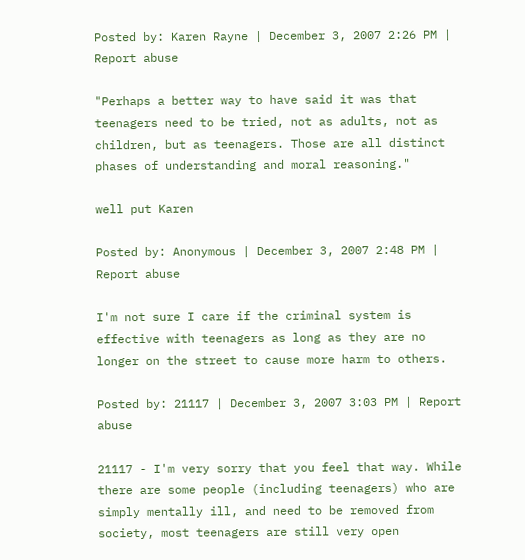Posted by: Karen Rayne | December 3, 2007 2:26 PM | Report abuse

"Perhaps a better way to have said it was that teenagers need to be tried, not as adults, not as children, but as teenagers. Those are all distinct phases of understanding and moral reasoning."

well put Karen

Posted by: Anonymous | December 3, 2007 2:48 PM | Report abuse

I'm not sure I care if the criminal system is effective with teenagers as long as they are no longer on the street to cause more harm to others.

Posted by: 21117 | December 3, 2007 3:03 PM | Report abuse

21117 - I'm very sorry that you feel that way. While there are some people (including teenagers) who are simply mentally ill, and need to be removed from society, most teenagers are still very open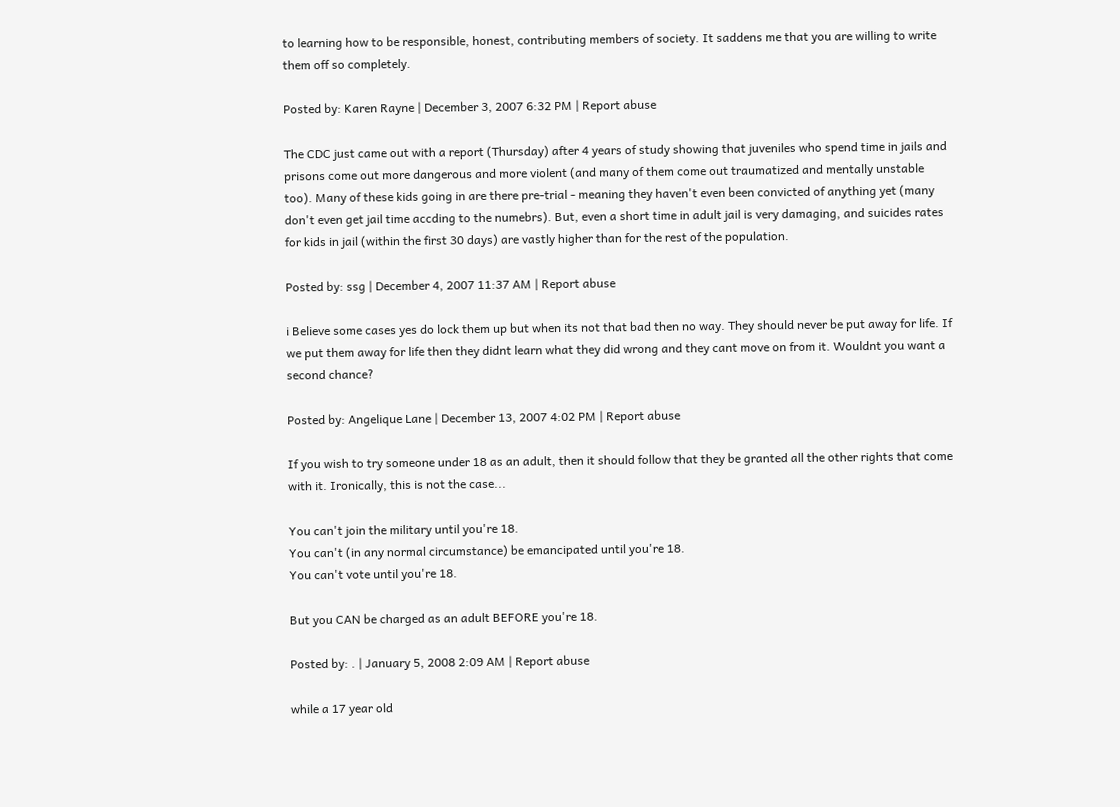to learning how to be responsible, honest, contributing members of society. It saddens me that you are willing to write them off so completely.

Posted by: Karen Rayne | December 3, 2007 6:32 PM | Report abuse

The CDC just came out with a report (Thursday) after 4 years of study showing that juveniles who spend time in jails and prisons come out more dangerous and more violent (and many of them come out traumatized and mentally unstable too). Many of these kids going in are there pre-trial - meaning they haven't even been convicted of anything yet (many don't even get jail time accding to the numebrs). But, even a short time in adult jail is very damaging, and suicides rates for kids in jail (within the first 30 days) are vastly higher than for the rest of the population.

Posted by: ssg | December 4, 2007 11:37 AM | Report abuse

i Believe some cases yes do lock them up but when its not that bad then no way. They should never be put away for life. If we put them away for life then they didnt learn what they did wrong and they cant move on from it. Wouldnt you want a second chance?

Posted by: Angelique Lane | December 13, 2007 4:02 PM | Report abuse

If you wish to try someone under 18 as an adult, then it should follow that they be granted all the other rights that come with it. Ironically, this is not the case...

You can't join the military until you're 18.
You can't (in any normal circumstance) be emancipated until you're 18.
You can't vote until you're 18.

But you CAN be charged as an adult BEFORE you're 18.

Posted by: . | January 5, 2008 2:09 AM | Report abuse

while a 17 year old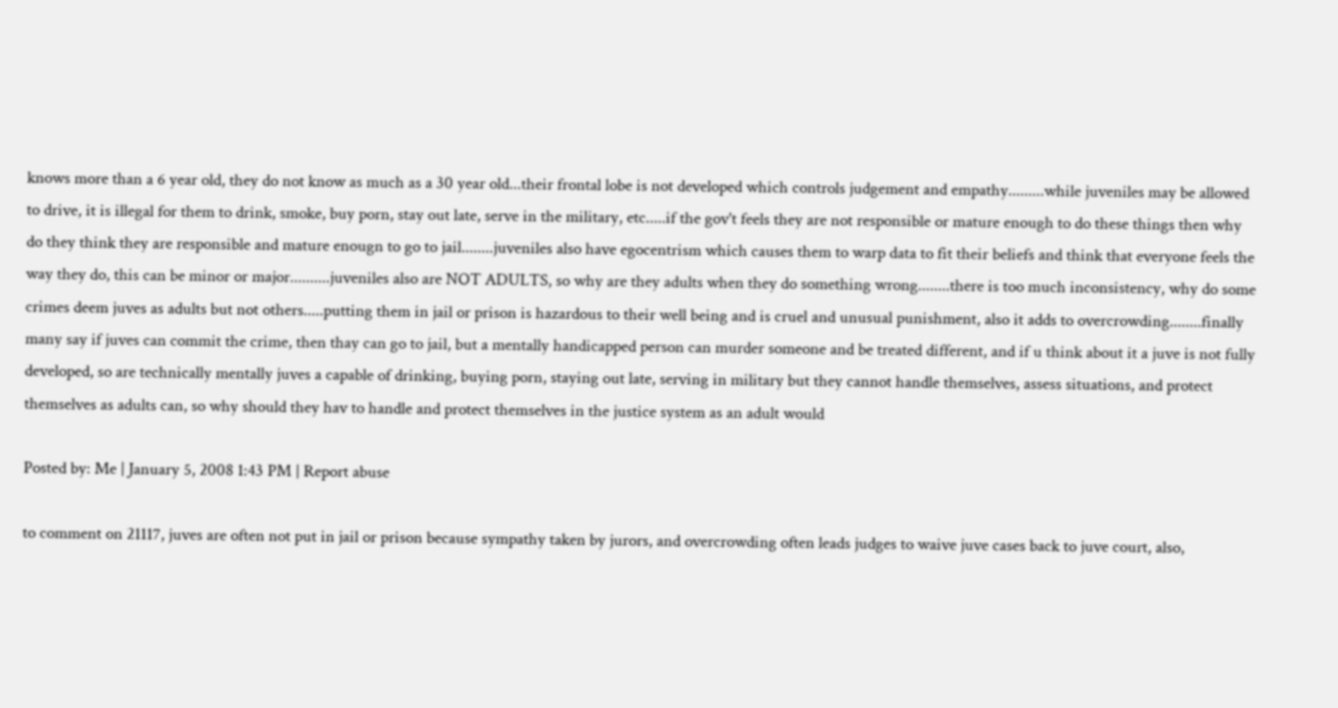knows more than a 6 year old, they do not know as much as a 30 year old...their frontal lobe is not developed which controls judgement and empathy.........while juveniles may be allowed to drive, it is illegal for them to drink, smoke, buy porn, stay out late, serve in the military, etc.....if the gov't feels they are not responsible or mature enough to do these things then why do they think they are responsible and mature enougn to go to jail........juveniles also have egocentrism which causes them to warp data to fit their beliefs and think that everyone feels the way they do, this can be minor or major..........juveniles also are NOT ADULTS, so why are they adults when they do something wrong........there is too much inconsistency, why do some crimes deem juves as adults but not others.....putting them in jail or prison is hazardous to their well being and is cruel and unusual punishment, also it adds to overcrowding........finally many say if juves can commit the crime, then thay can go to jail, but a mentally handicapped person can murder someone and be treated different, and if u think about it a juve is not fully developed, so are technically mentally juves a capable of drinking, buying porn, staying out late, serving in military but they cannot handle themselves, assess situations, and protect themselves as adults can, so why should they hav to handle and protect themselves in the justice system as an adult would

Posted by: Me | January 5, 2008 1:43 PM | Report abuse

to comment on 21117, juves are often not put in jail or prison because sympathy taken by jurors, and overcrowding often leads judges to waive juve cases back to juve court, also,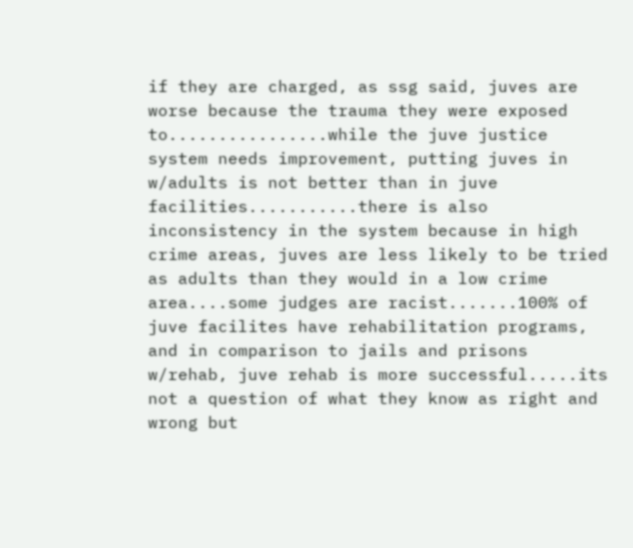if they are charged, as ssg said, juves are worse because the trauma they were exposed to................while the juve justice system needs improvement, putting juves in w/adults is not better than in juve facilities...........there is also inconsistency in the system because in high crime areas, juves are less likely to be tried as adults than they would in a low crime area....some judges are racist.......100% of juve facilites have rehabilitation programs, and in comparison to jails and prisons w/rehab, juve rehab is more successful.....its not a question of what they know as right and wrong but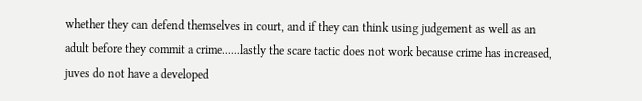whether they can defend themselves in court, and if they can think using judgement as well as an adult before they commit a crime......lastly the scare tactic does not work because crime has increased, juves do not have a developed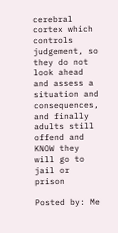cerebral cortex which controls judgement, so they do not look ahead and assess a situation and consequences, and finally adults still offend and KNOW they will go to jail or prison

Posted by: Me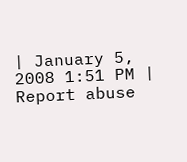| January 5, 2008 1:51 PM | Report abuse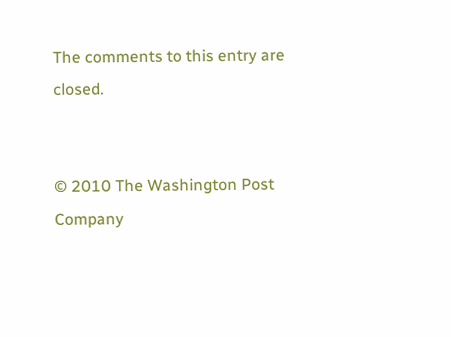The comments to this entry are closed.


© 2010 The Washington Post Company